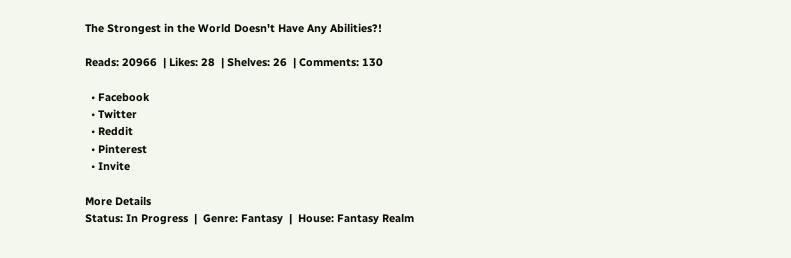The Strongest in the World Doesn't Have Any Abilities?!

Reads: 20966  | Likes: 28  | Shelves: 26  | Comments: 130

  • Facebook
  • Twitter
  • Reddit
  • Pinterest
  • Invite

More Details
Status: In Progress  |  Genre: Fantasy  |  House: Fantasy Realm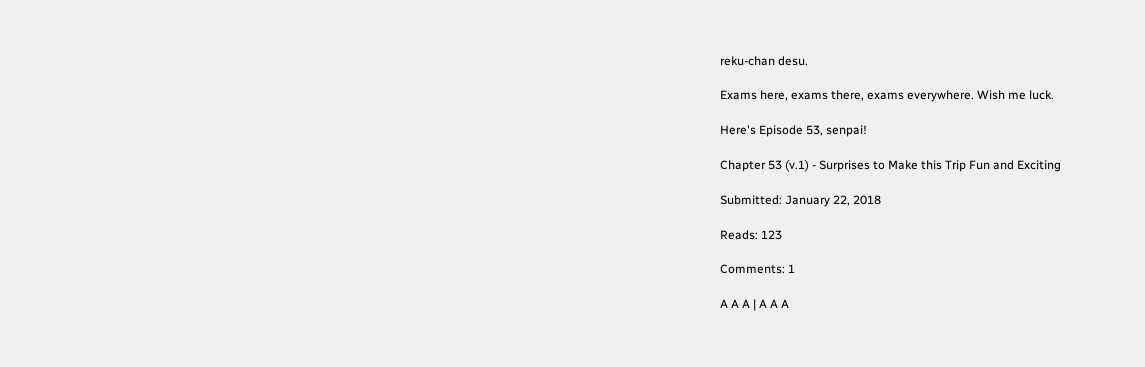reku-chan desu.

Exams here, exams there, exams everywhere. Wish me luck.

Here's Episode 53, senpai!

Chapter 53 (v.1) - Surprises to Make this Trip Fun and Exciting

Submitted: January 22, 2018

Reads: 123

Comments: 1

A A A | A A A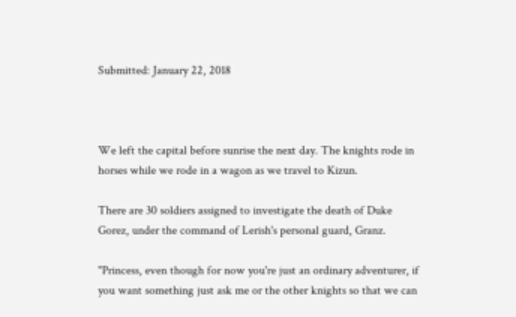Submitted: January 22, 2018



We left the capital before sunrise the next day. The knights rode in horses while we rode in a wagon as we travel to Kizun.

There are 30 soldiers assigned to investigate the death of Duke Gorez, under the command of Lerish's personal guard, Granz.

"Princess, even though for now you're just an ordinary adventurer, if you want something just ask me or the other knights so that we can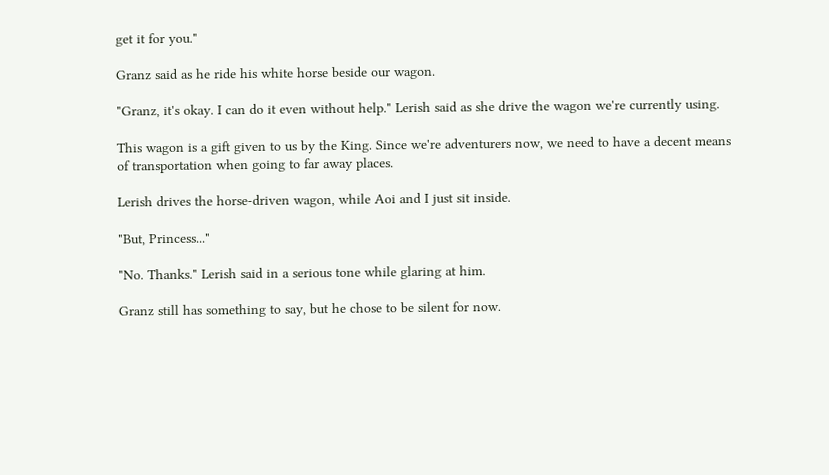get it for you."

Granz said as he ride his white horse beside our wagon.

"Granz, it's okay. I can do it even without help." Lerish said as she drive the wagon we're currently using.

This wagon is a gift given to us by the King. Since we're adventurers now, we need to have a decent means of transportation when going to far away places.

Lerish drives the horse-driven wagon, while Aoi and I just sit inside.

"But, Princess..."

"No. Thanks." Lerish said in a serious tone while glaring at him.

Granz still has something to say, but he chose to be silent for now.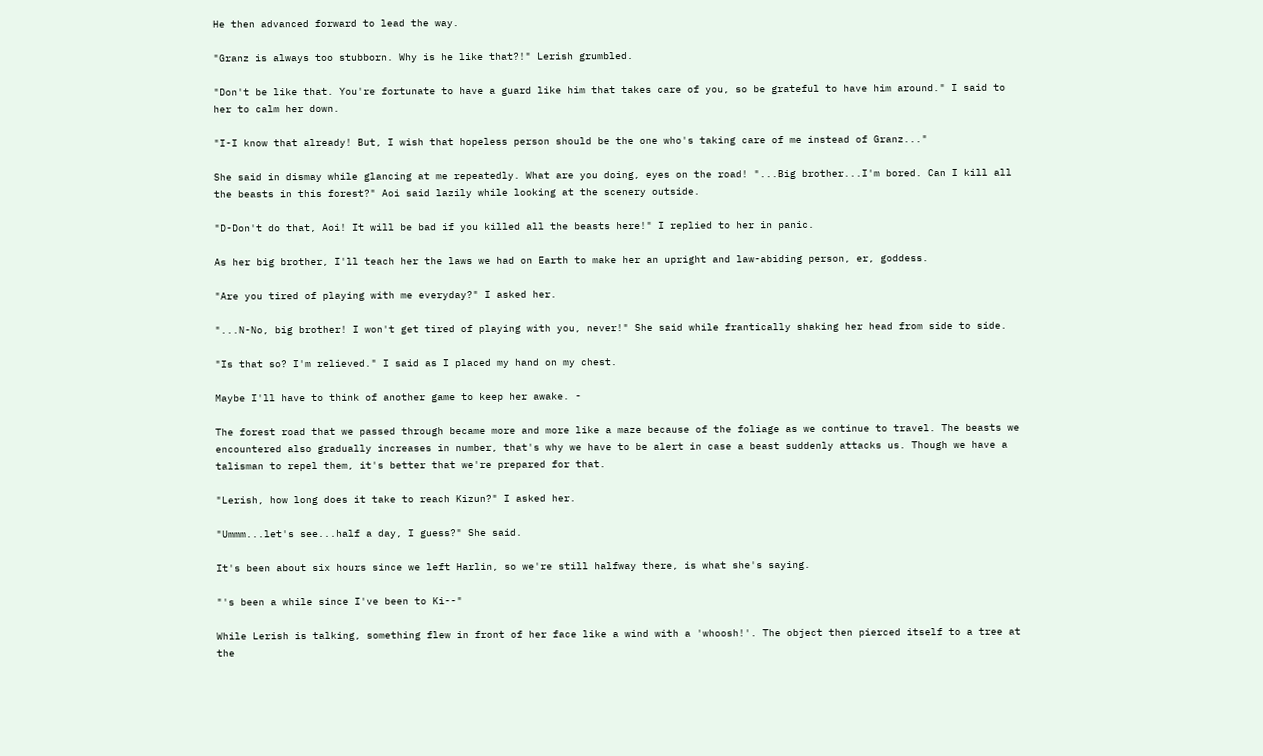He then advanced forward to lead the way.

"Granz is always too stubborn. Why is he like that?!" Lerish grumbled.

"Don't be like that. You're fortunate to have a guard like him that takes care of you, so be grateful to have him around." I said to her to calm her down.

"I-I know that already! But, I wish that hopeless person should be the one who's taking care of me instead of Granz..."

She said in dismay while glancing at me repeatedly. What are you doing, eyes on the road! "...Big brother...I'm bored. Can I kill all the beasts in this forest?" Aoi said lazily while looking at the scenery outside.

"D-Don't do that, Aoi! It will be bad if you killed all the beasts here!" I replied to her in panic.

As her big brother, I'll teach her the laws we had on Earth to make her an upright and law-abiding person, er, goddess.

"Are you tired of playing with me everyday?" I asked her.

"...N-No, big brother! I won't get tired of playing with you, never!" She said while frantically shaking her head from side to side.

"Is that so? I'm relieved." I said as I placed my hand on my chest.

Maybe I'll have to think of another game to keep her awake. -

The forest road that we passed through became more and more like a maze because of the foliage as we continue to travel. The beasts we encountered also gradually increases in number, that's why we have to be alert in case a beast suddenly attacks us. Though we have a talisman to repel them, it's better that we're prepared for that.

"Lerish, how long does it take to reach Kizun?" I asked her.

"Ummm...let's see...half a day, I guess?" She said.

It's been about six hours since we left Harlin, so we're still halfway there, is what she's saying.

"'s been a while since I've been to Ki--"

While Lerish is talking, something flew in front of her face like a wind with a 'whoosh!'. The object then pierced itself to a tree at the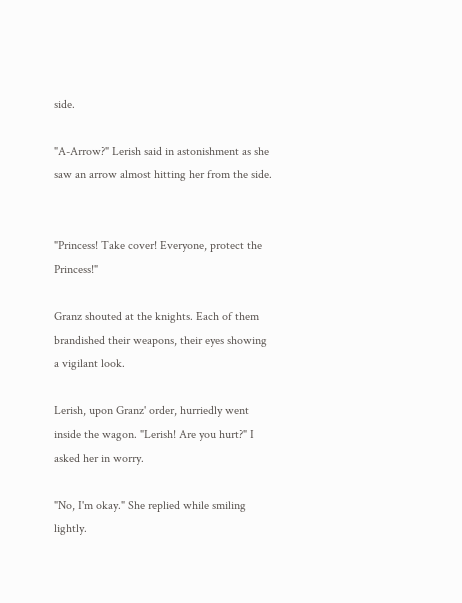side.

"A-Arrow?" Lerish said in astonishment as she saw an arrow almost hitting her from the side.


"Princess! Take cover! Everyone, protect the Princess!"

Granz shouted at the knights. Each of them brandished their weapons, their eyes showing a vigilant look.

Lerish, upon Granz' order, hurriedly went inside the wagon. "Lerish! Are you hurt?" I asked her in worry.

"No, I'm okay." She replied while smiling lightly.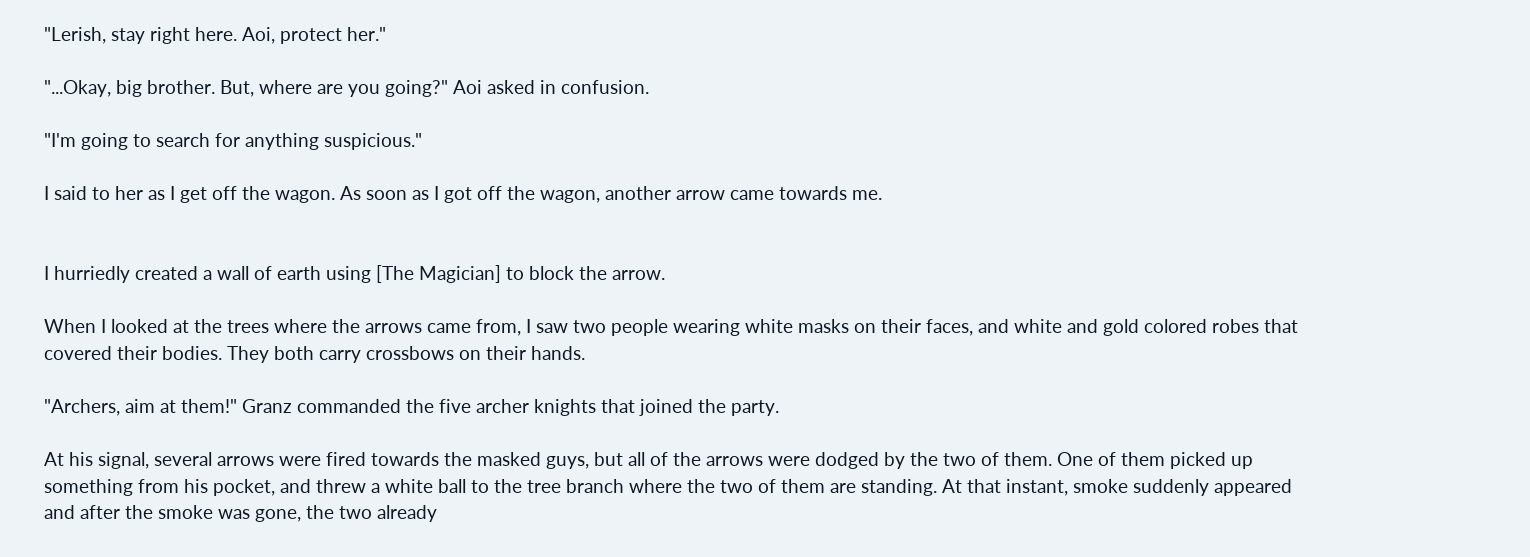"Lerish, stay right here. Aoi, protect her."

"...Okay, big brother. But, where are you going?" Aoi asked in confusion.

"I'm going to search for anything suspicious."

I said to her as I get off the wagon. As soon as I got off the wagon, another arrow came towards me.


I hurriedly created a wall of earth using [The Magician] to block the arrow.

When I looked at the trees where the arrows came from, I saw two people wearing white masks on their faces, and white and gold colored robes that covered their bodies. They both carry crossbows on their hands.

"Archers, aim at them!" Granz commanded the five archer knights that joined the party.

At his signal, several arrows were fired towards the masked guys, but all of the arrows were dodged by the two of them. One of them picked up something from his pocket, and threw a white ball to the tree branch where the two of them are standing. At that instant, smoke suddenly appeared and after the smoke was gone, the two already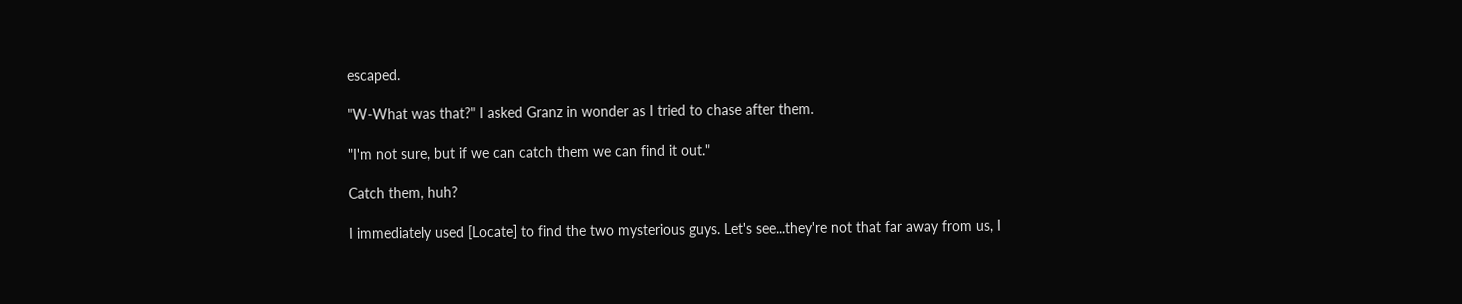escaped.

"W-What was that?" I asked Granz in wonder as I tried to chase after them.

"I'm not sure, but if we can catch them we can find it out."

Catch them, huh?

I immediately used [Locate] to find the two mysterious guys. Let's see...they're not that far away from us, I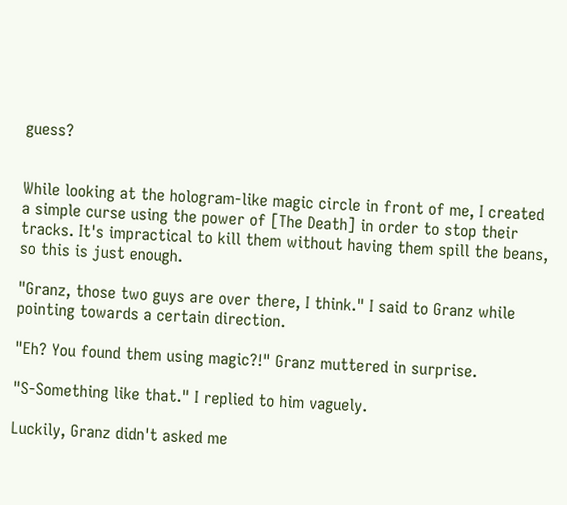guess?


While looking at the hologram-like magic circle in front of me, I created a simple curse using the power of [The Death] in order to stop their tracks. It's impractical to kill them without having them spill the beans, so this is just enough.

"Granz, those two guys are over there, I think." I said to Granz while pointing towards a certain direction.

"Eh? You found them using magic?!" Granz muttered in surprise.

"S-Something like that." I replied to him vaguely.

Luckily, Granz didn't asked me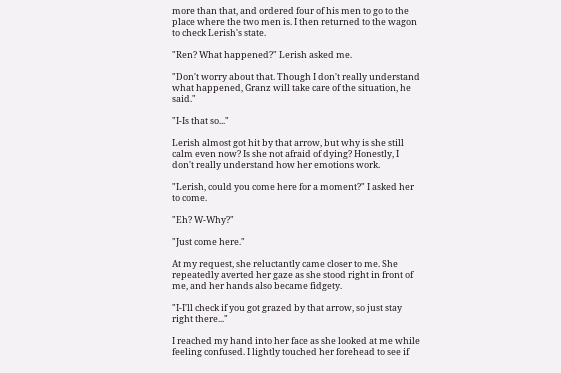more than that, and ordered four of his men to go to the place where the two men is. I then returned to the wagon to check Lerish's state.

"Ren? What happened?" Lerish asked me.

"Don't worry about that. Though I don't really understand what happened, Granz will take care of the situation, he said."

"I-Is that so..."

Lerish almost got hit by that arrow, but why is she still calm even now? Is she not afraid of dying? Honestly, I don't really understand how her emotions work.

"Lerish, could you come here for a moment?" I asked her to come.

"Eh? W-Why?"

"Just come here."

At my request, she reluctantly came closer to me. She repeatedly averted her gaze as she stood right in front of me, and her hands also became fidgety.

"I-I'll check if you got grazed by that arrow, so just stay right there..."

I reached my hand into her face as she looked at me while feeling confused. I lightly touched her forehead to see if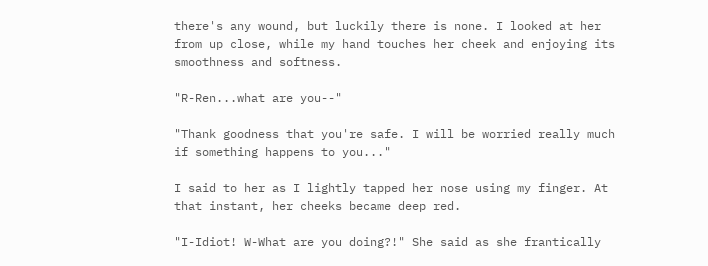there's any wound, but luckily there is none. I looked at her from up close, while my hand touches her cheek and enjoying its smoothness and softness.

"R-Ren...what are you--"

"Thank goodness that you're safe. I will be worried really much if something happens to you..."

I said to her as I lightly tapped her nose using my finger. At that instant, her cheeks became deep red.

"I-Idiot! W-What are you doing?!" She said as she frantically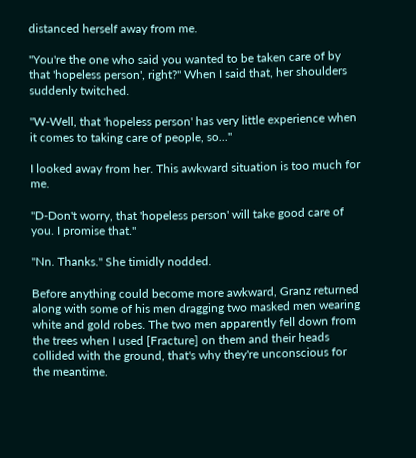distanced herself away from me.

"You're the one who said you wanted to be taken care of by that 'hopeless person', right?" When I said that, her shoulders suddenly twitched.

"W-Well, that 'hopeless person' has very little experience when it comes to taking care of people, so..."

I looked away from her. This awkward situation is too much for me.

"D-Don't worry, that 'hopeless person' will take good care of you. I promise that."

"Nn. Thanks." She timidly nodded.

Before anything could become more awkward, Granz returned along with some of his men dragging two masked men wearing white and gold robes. The two men apparently fell down from the trees when I used [Fracture] on them and their heads collided with the ground, that's why they're unconscious for the meantime.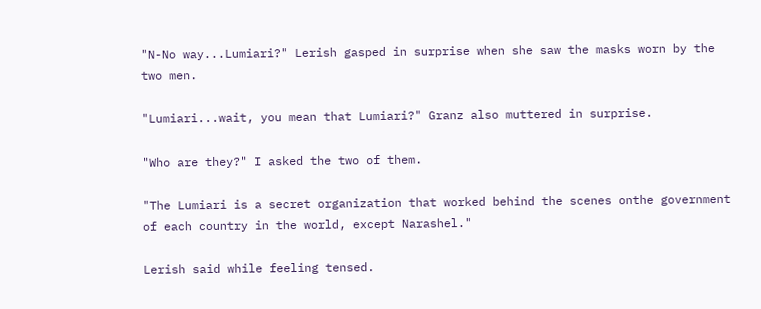"N-No way...Lumiari?" Lerish gasped in surprise when she saw the masks worn by the two men.

"Lumiari...wait, you mean that Lumiari?" Granz also muttered in surprise.

"Who are they?" I asked the two of them.

"The Lumiari is a secret organization that worked behind the scenes onthe government of each country in the world, except Narashel."

Lerish said while feeling tensed.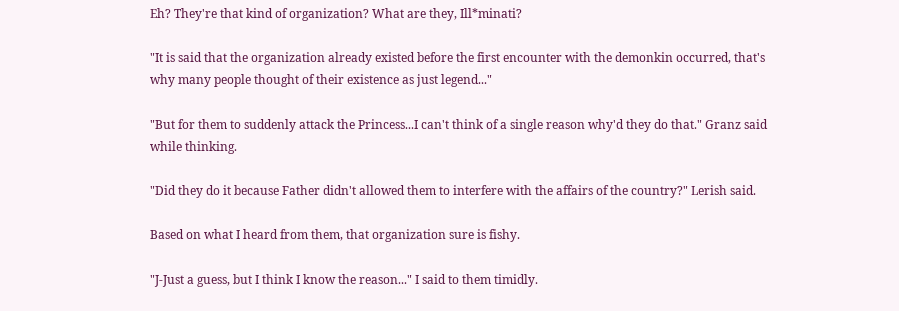Eh? They're that kind of organization? What are they, Ill*minati?

"It is said that the organization already existed before the first encounter with the demonkin occurred, that's why many people thought of their existence as just legend..."

"But for them to suddenly attack the Princess...I can't think of a single reason why'd they do that." Granz said while thinking.

"Did they do it because Father didn't allowed them to interfere with the affairs of the country?" Lerish said.

Based on what I heard from them, that organization sure is fishy.

"J-Just a guess, but I think I know the reason..." I said to them timidly.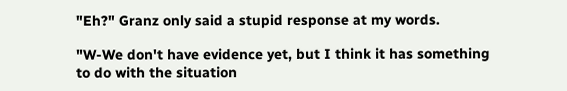"Eh?" Granz only said a stupid response at my words.

"W-We don't have evidence yet, but I think it has something to do with the situation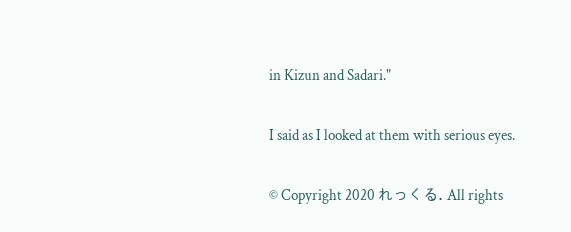in Kizun and Sadari."

I said as I looked at them with serious eyes.

© Copyright 2020 れっくる. All rights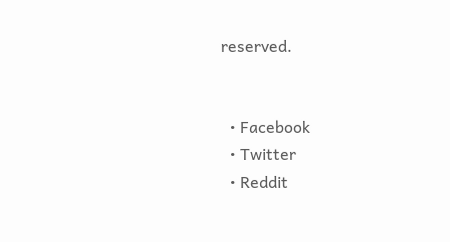reserved.


  • Facebook
  • Twitter
  • Reddit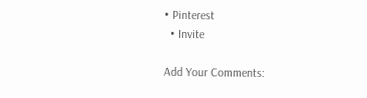• Pinterest
  • Invite

Add Your Comments: